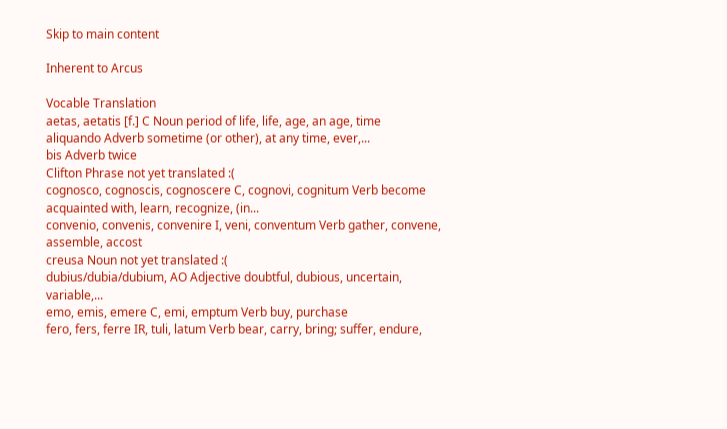Skip to main content

Inherent to Arcus

Vocable Translation
aetas, aetatis [f.] C Noun period of life, life, age, an age, time
aliquando Adverb sometime (or other), at any time, ever,...
bis Adverb twice
Clifton Phrase not yet translated :(
cognosco, cognoscis, cognoscere C, cognovi, cognitum Verb become acquainted with, learn, recognize, (in...
convenio, convenis, convenire I, veni, conventum Verb gather, convene, assemble, accost
creusa Noun not yet translated :(
dubius/dubia/dubium, AO Adjective doubtful, dubious, uncertain, variable,...
emo, emis, emere C, emi, emptum Verb buy, purchase
fero, fers, ferre IR, tuli, latum Verb bear, carry, bring; suffer, endure,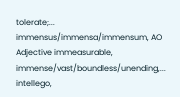tolerate;...
immensus/immensa/immensum, AO Adjective immeasurable, immense/vast/boundless/unending,...
intellego,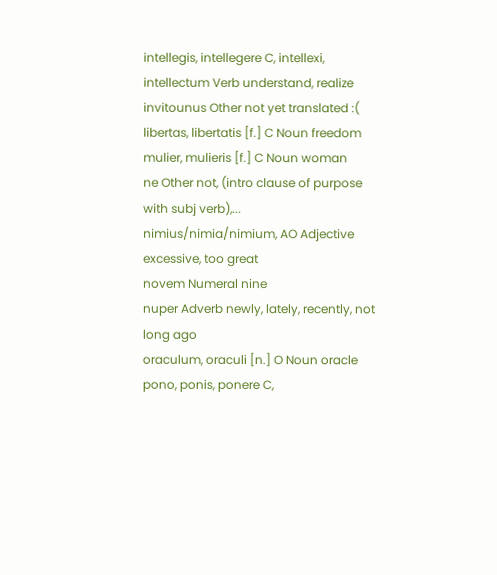intellegis, intellegere C, intellexi, intellectum Verb understand, realize
invitounus Other not yet translated :(
libertas, libertatis [f.] C Noun freedom
mulier, mulieris [f.] C Noun woman
ne Other not, (intro clause of purpose with subj verb),...
nimius/nimia/nimium, AO Adjective excessive, too great
novem Numeral nine
nuper Adverb newly, lately, recently, not long ago
oraculum, oraculi [n.] O Noun oracle
pono, ponis, ponere C,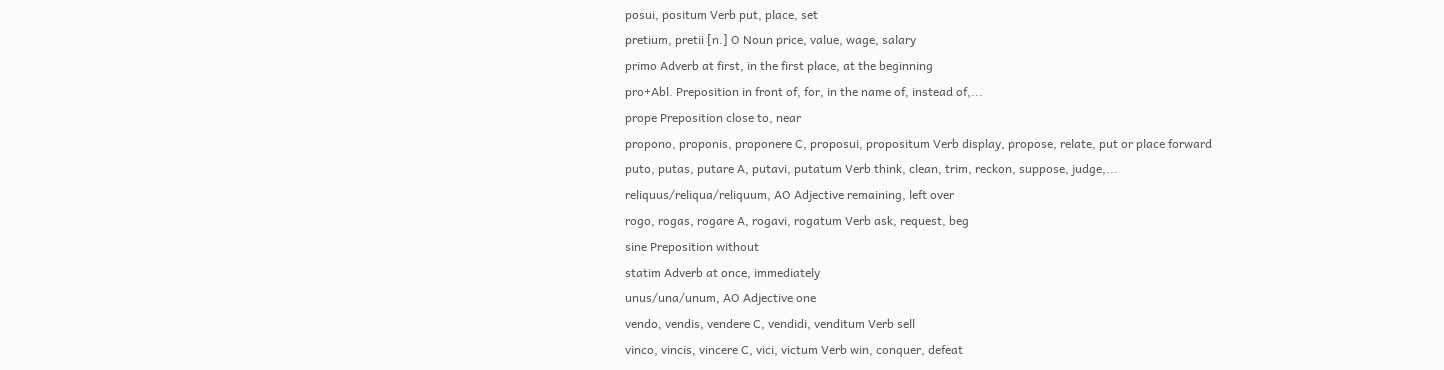posui, positum Verb put, place, set
pretium, pretii [n.] O Noun price, value, wage, salary
primo Adverb at first, in the first place, at the beginning
pro+Abl. Preposition in front of, for, in the name of, instead of,...
prope Preposition close to, near
propono, proponis, proponere C, proposui, propositum Verb display, propose, relate, put or place forward
puto, putas, putare A, putavi, putatum Verb think, clean, trim, reckon, suppose, judge,...
reliquus/reliqua/reliquum, AO Adjective remaining, left over
rogo, rogas, rogare A, rogavi, rogatum Verb ask, request, beg
sine Preposition without
statim Adverb at once, immediately
unus/una/unum, AO Adjective one
vendo, vendis, vendere C, vendidi, venditum Verb sell
vinco, vincis, vincere C, vici, victum Verb win, conquer, defeat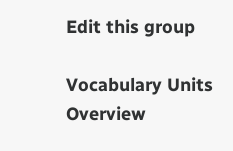Edit this group

Vocabulary Units Overview